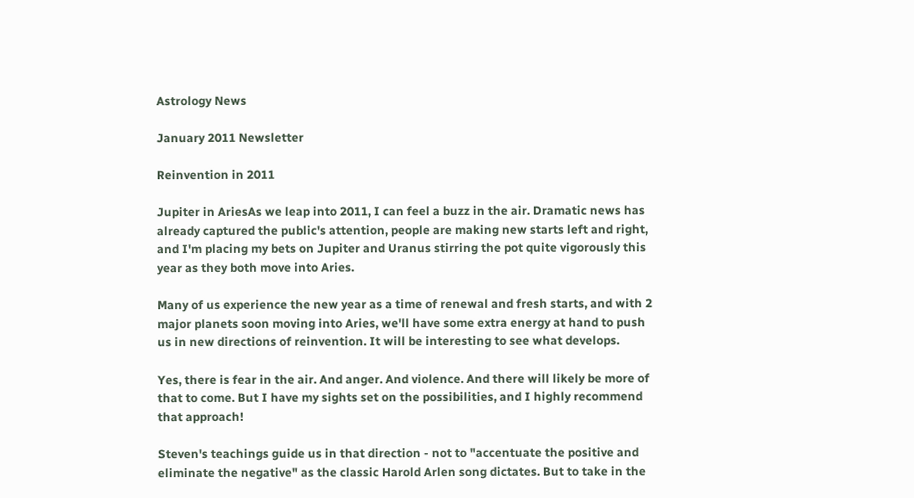Astrology News

January 2011 Newsletter

Reinvention in 2011

Jupiter in AriesAs we leap into 2011, I can feel a buzz in the air. Dramatic news has already captured the public's attention, people are making new starts left and right, and I'm placing my bets on Jupiter and Uranus stirring the pot quite vigorously this year as they both move into Aries.

Many of us experience the new year as a time of renewal and fresh starts, and with 2 major planets soon moving into Aries, we'll have some extra energy at hand to push us in new directions of reinvention. It will be interesting to see what develops.

Yes, there is fear in the air. And anger. And violence. And there will likely be more of that to come. But I have my sights set on the possibilities, and I highly recommend that approach!

Steven's teachings guide us in that direction - not to "accentuate the positive and eliminate the negative" as the classic Harold Arlen song dictates. But to take in the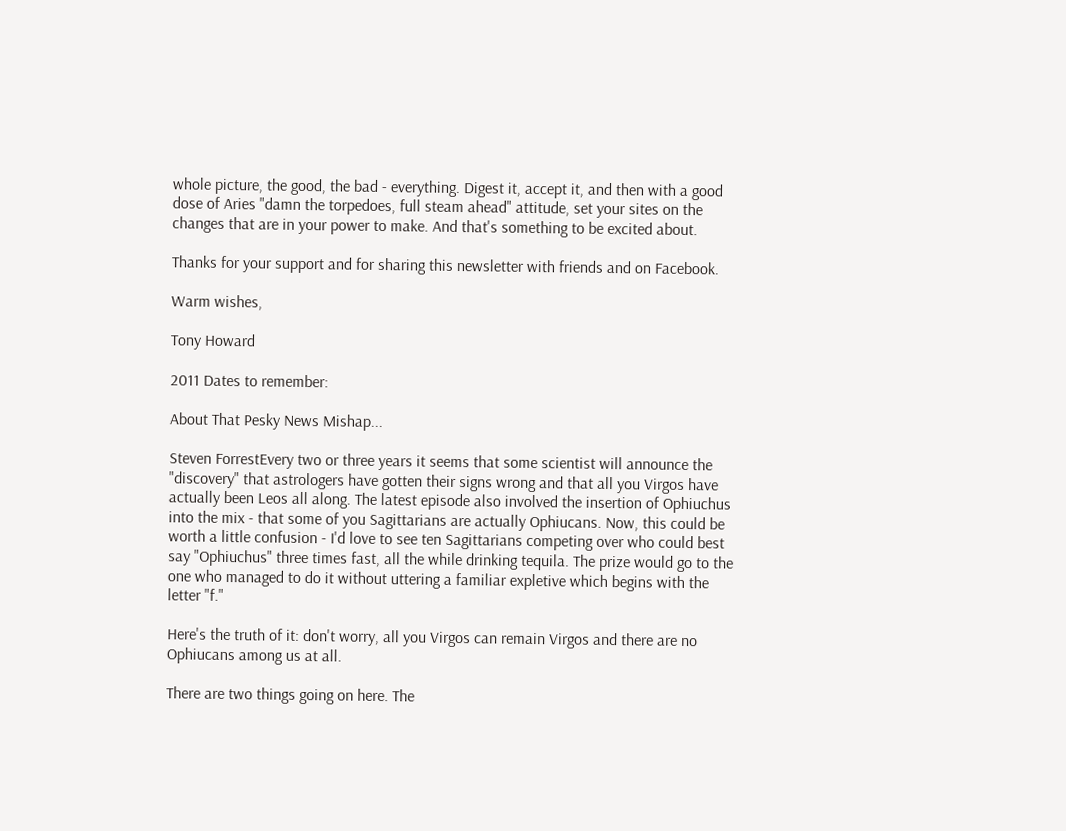whole picture, the good, the bad - everything. Digest it, accept it, and then with a good dose of Aries "damn the torpedoes, full steam ahead" attitude, set your sites on the changes that are in your power to make. And that's something to be excited about.

Thanks for your support and for sharing this newsletter with friends and on Facebook.

Warm wishes,

Tony Howard

2011 Dates to remember:

About That Pesky News Mishap...

Steven ForrestEvery two or three years it seems that some scientist will announce the "discovery" that astrologers have gotten their signs wrong and that all you Virgos have actually been Leos all along. The latest episode also involved the insertion of Ophiuchus into the mix - that some of you Sagittarians are actually Ophiucans. Now, this could be worth a little confusion - I'd love to see ten Sagittarians competing over who could best say "Ophiuchus" three times fast, all the while drinking tequila. The prize would go to the one who managed to do it without uttering a familiar expletive which begins with the letter "f."

Here's the truth of it: don't worry, all you Virgos can remain Virgos and there are no Ophiucans among us at all.

There are two things going on here. The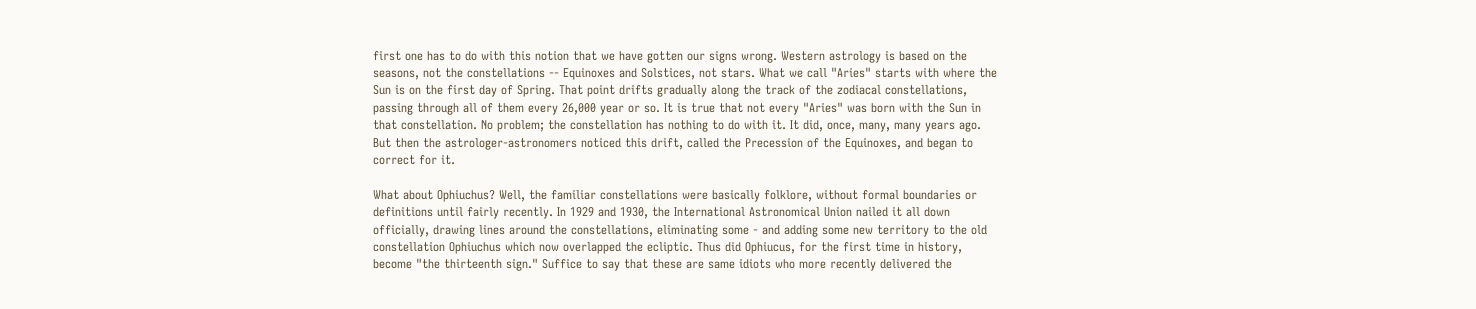first one has to do with this notion that we have gotten our signs wrong. Western astrology is based on the seasons, not the constellations -- Equinoxes and Solstices, not stars. What we call "Aries" starts with where the Sun is on the first day of Spring. That point drifts gradually along the track of the zodiacal constellations, passing through all of them every 26,000 year or so. It is true that not every "Aries" was born with the Sun in that constellation. No problem; the constellation has nothing to do with it. It did, once, many, many years ago. But then the astrologer-astronomers noticed this drift, called the Precession of the Equinoxes, and began to correct for it.

What about Ophiuchus? Well, the familiar constellations were basically folklore, without formal boundaries or definitions until fairly recently. In 1929 and 1930, the International Astronomical Union nailed it all down officially, drawing lines around the constellations, eliminating some - and adding some new territory to the old constellation Ophiuchus which now overlapped the ecliptic. Thus did Ophiucus, for the first time in history, become "the thirteenth sign." Suffice to say that these are same idiots who more recently delivered the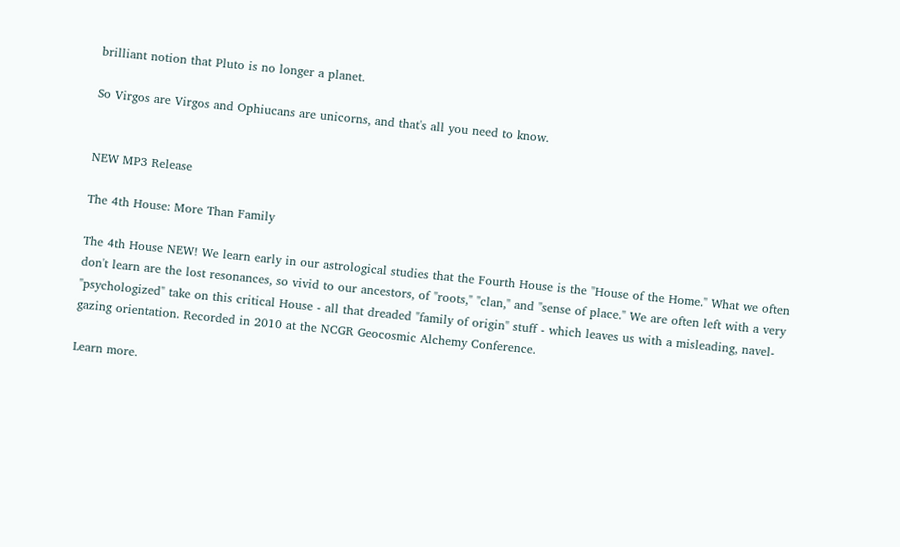brilliant notion that Pluto is no longer a planet.

So Virgos are Virgos and Ophiucans are unicorns, and that's all you need to know.


NEW MP3 Release

The 4th House: More Than Family

The 4th House NEW! We learn early in our astrological studies that the Fourth House is the "House of the Home." What we often don't learn are the lost resonances, so vivid to our ancestors, of "roots," "clan," and "sense of place." We are often left with a very "psychologized" take on this critical House - all that dreaded "family of origin" stuff - which leaves us with a misleading, navel-gazing orientation. Recorded in 2010 at the NCGR Geocosmic Alchemy Conference.

Learn more.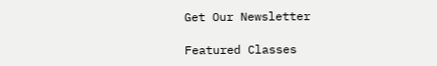Get Our Newsletter

Featured Classes